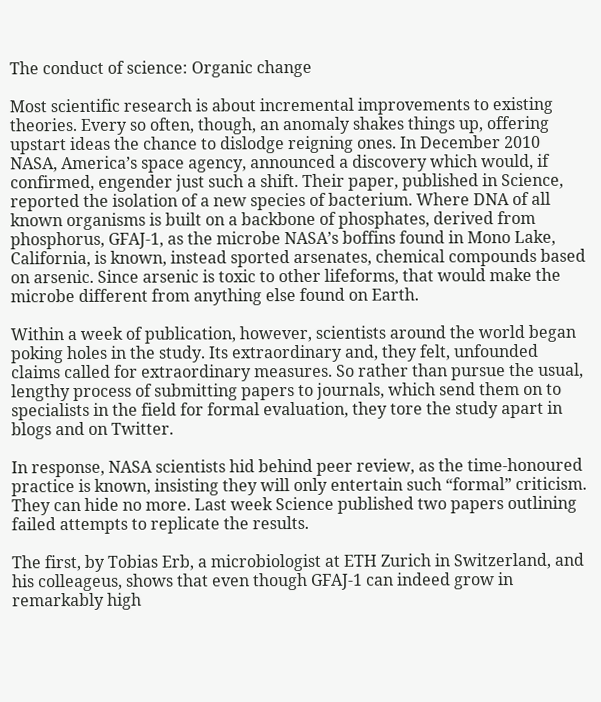The conduct of science: Organic change

Most scientific research is about incremental improvements to existing theories. Every so often, though, an anomaly shakes things up, offering upstart ideas the chance to dislodge reigning ones. In December 2010 NASA, America’s space agency, announced a discovery which would, if confirmed, engender just such a shift. Their paper, published in Science, reported the isolation of a new species of bacterium. Where DNA of all known organisms is built on a backbone of phosphates, derived from phosphorus, GFAJ-1, as the microbe NASA’s boffins found in Mono Lake, California, is known, instead sported arsenates, chemical compounds based on arsenic. Since arsenic is toxic to other lifeforms, that would make the microbe different from anything else found on Earth.

Within a week of publication, however, scientists around the world began poking holes in the study. Its extraordinary and, they felt, unfounded claims called for extraordinary measures. So rather than pursue the usual, lengthy process of submitting papers to journals, which send them on to specialists in the field for formal evaluation, they tore the study apart in blogs and on Twitter.

In response, NASA scientists hid behind peer review, as the time-honoured practice is known, insisting they will only entertain such “formal” criticism. They can hide no more. Last week Science published two papers outlining failed attempts to replicate the results.

The first, by Tobias Erb, a microbiologist at ETH Zurich in Switzerland, and his colleageus, shows that even though GFAJ-1 can indeed grow in remarkably high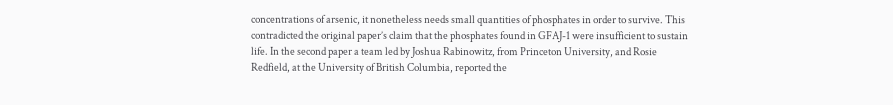concentrations of arsenic, it nonetheless needs small quantities of phosphates in order to survive. This contradicted the original paper’s claim that the phosphates found in GFAJ-1 were insufficient to sustain life. In the second paper a team led by Joshua Rabinowitz, from Princeton University, and Rosie Redfield, at the University of British Columbia, reported the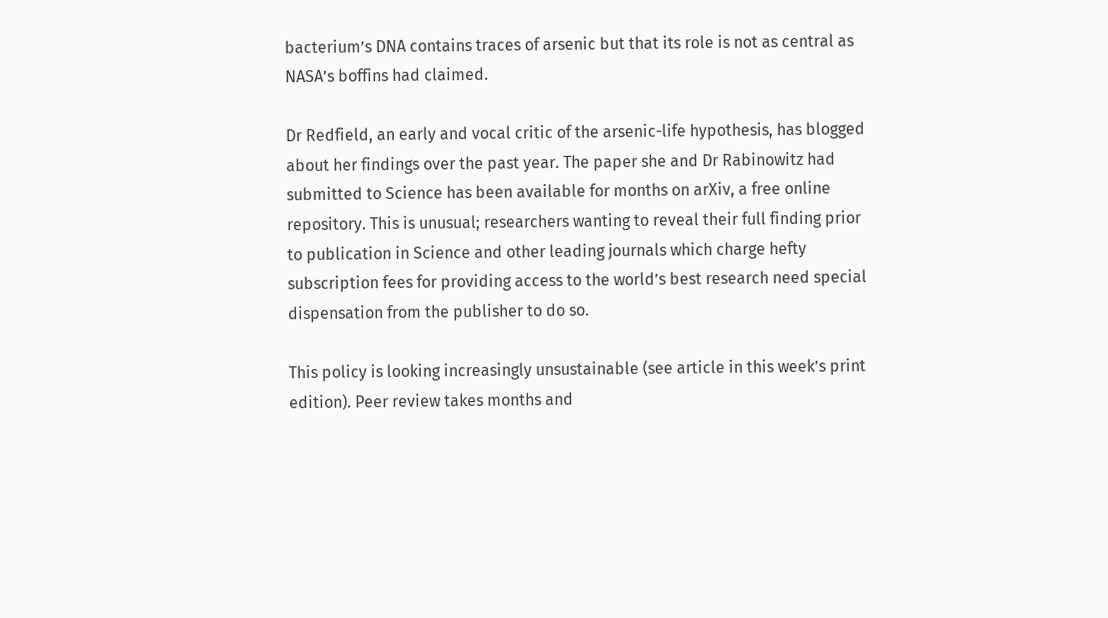bacterium’s DNA contains traces of arsenic but that its role is not as central as NASA’s boffins had claimed.

Dr Redfield, an early and vocal critic of the arsenic-life hypothesis, has blogged about her findings over the past year. The paper she and Dr Rabinowitz had submitted to Science has been available for months on arXiv, a free online repository. This is unusual; researchers wanting to reveal their full finding prior to publication in Science and other leading journals which charge hefty subscription fees for providing access to the world’s best research need special dispensation from the publisher to do so.

This policy is looking increasingly unsustainable (see article in this week’s print edition). Peer review takes months and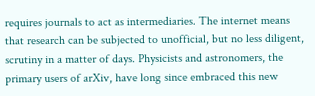requires journals to act as intermediaries. The internet means that research can be subjected to unofficial, but no less diligent, scrutiny in a matter of days. Physicists and astronomers, the primary users of arXiv, have long since embraced this new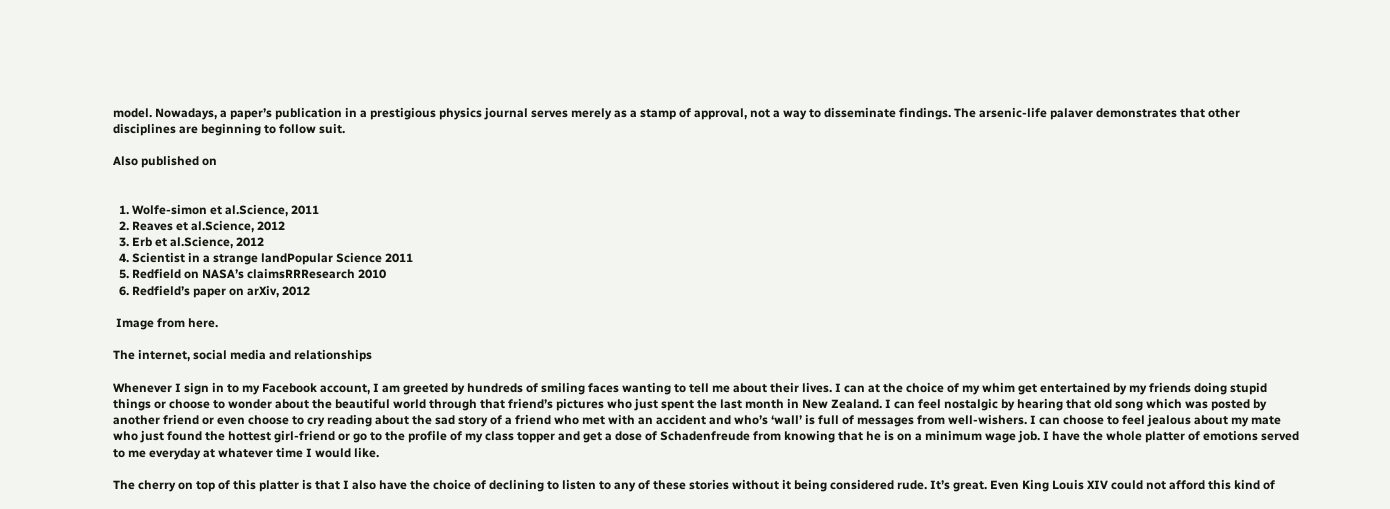model. Nowadays, a paper’s publication in a prestigious physics journal serves merely as a stamp of approval, not a way to disseminate findings. The arsenic-life palaver demonstrates that other disciplines are beginning to follow suit.

Also published on


  1. Wolfe-simon et al.Science, 2011
  2. Reaves et al.Science, 2012
  3. Erb et al.Science, 2012
  4. Scientist in a strange landPopular Science 2011
  5. Redfield on NASA’s claimsRRResearch 2010
  6. Redfield’s paper on arXiv, 2012

 Image from here.

The internet, social media and relationships

Whenever I sign in to my Facebook account, I am greeted by hundreds of smiling faces wanting to tell me about their lives. I can at the choice of my whim get entertained by my friends doing stupid things or choose to wonder about the beautiful world through that friend’s pictures who just spent the last month in New Zealand. I can feel nostalgic by hearing that old song which was posted by another friend or even choose to cry reading about the sad story of a friend who met with an accident and who’s ‘wall’ is full of messages from well-wishers. I can choose to feel jealous about my mate who just found the hottest girl-friend or go to the profile of my class topper and get a dose of Schadenfreude from knowing that he is on a minimum wage job. I have the whole platter of emotions served to me everyday at whatever time I would like.

The cherry on top of this platter is that I also have the choice of declining to listen to any of these stories without it being considered rude. It’s great. Even King Louis XIV could not afford this kind of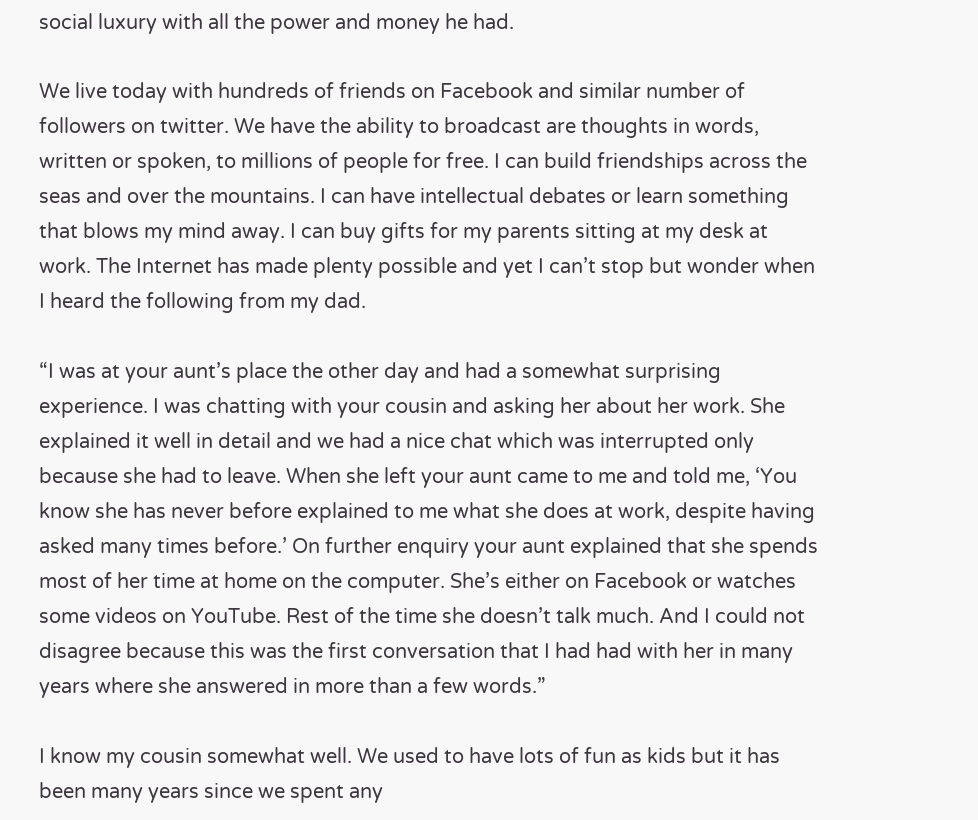social luxury with all the power and money he had.

We live today with hundreds of friends on Facebook and similar number of followers on twitter. We have the ability to broadcast are thoughts in words, written or spoken, to millions of people for free. I can build friendships across the seas and over the mountains. I can have intellectual debates or learn something that blows my mind away. I can buy gifts for my parents sitting at my desk at work. The Internet has made plenty possible and yet I can’t stop but wonder when I heard the following from my dad.

“I was at your aunt’s place the other day and had a somewhat surprising experience. I was chatting with your cousin and asking her about her work. She explained it well in detail and we had a nice chat which was interrupted only because she had to leave. When she left your aunt came to me and told me, ‘You know she has never before explained to me what she does at work, despite having asked many times before.’ On further enquiry your aunt explained that she spends most of her time at home on the computer. She’s either on Facebook or watches some videos on YouTube. Rest of the time she doesn’t talk much. And I could not disagree because this was the first conversation that I had had with her in many years where she answered in more than a few words.”

I know my cousin somewhat well. We used to have lots of fun as kids but it has been many years since we spent any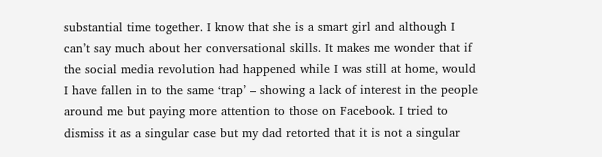substantial time together. I know that she is a smart girl and although I can’t say much about her conversational skills. It makes me wonder that if the social media revolution had happened while I was still at home, would I have fallen in to the same ‘trap’ – showing a lack of interest in the people around me but paying more attention to those on Facebook. I tried to dismiss it as a singular case but my dad retorted that it is not a singular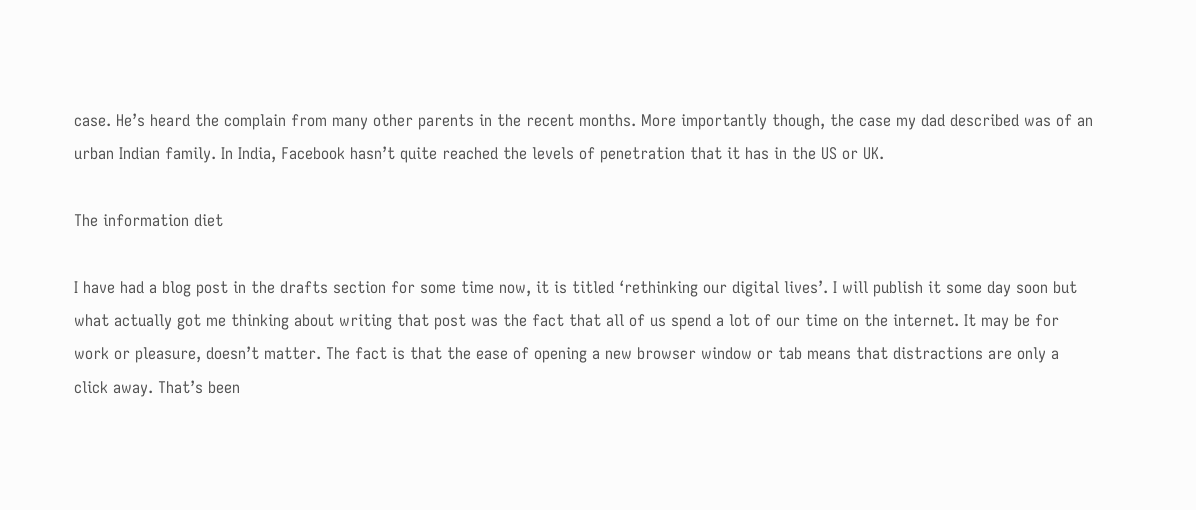case. He’s heard the complain from many other parents in the recent months. More importantly though, the case my dad described was of an urban Indian family. In India, Facebook hasn’t quite reached the levels of penetration that it has in the US or UK.

The information diet

I have had a blog post in the drafts section for some time now, it is titled ‘rethinking our digital lives’. I will publish it some day soon but what actually got me thinking about writing that post was the fact that all of us spend a lot of our time on the internet. It may be for work or pleasure, doesn’t matter. The fact is that the ease of opening a new browser window or tab means that distractions are only a click away. That’s been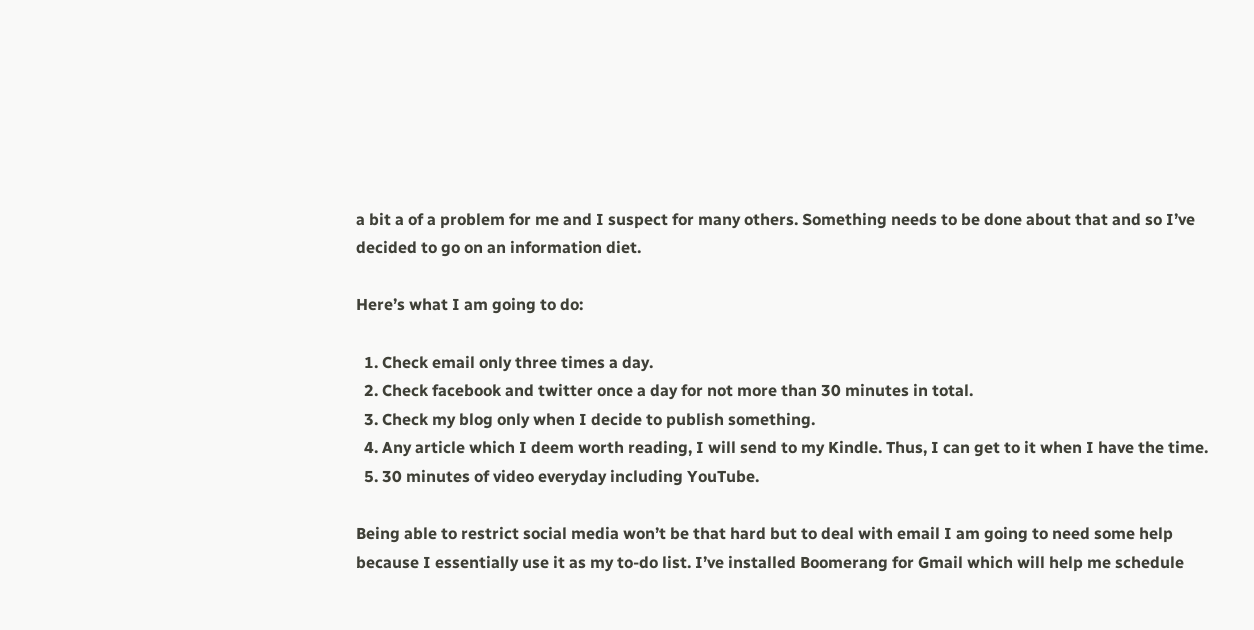a bit a of a problem for me and I suspect for many others. Something needs to be done about that and so I’ve decided to go on an information diet.

Here’s what I am going to do:

  1. Check email only three times a day.
  2. Check facebook and twitter once a day for not more than 30 minutes in total.
  3. Check my blog only when I decide to publish something.
  4. Any article which I deem worth reading, I will send to my Kindle. Thus, I can get to it when I have the time.
  5. 30 minutes of video everyday including YouTube.

Being able to restrict social media won’t be that hard but to deal with email I am going to need some help because I essentially use it as my to-do list. I’ve installed Boomerang for Gmail which will help me schedule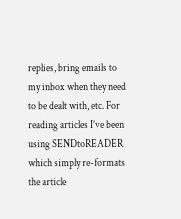replies, bring emails to my inbox when they need to be dealt with, etc. For reading articles I’ve been using SENDtoREADER which simply re-formats the article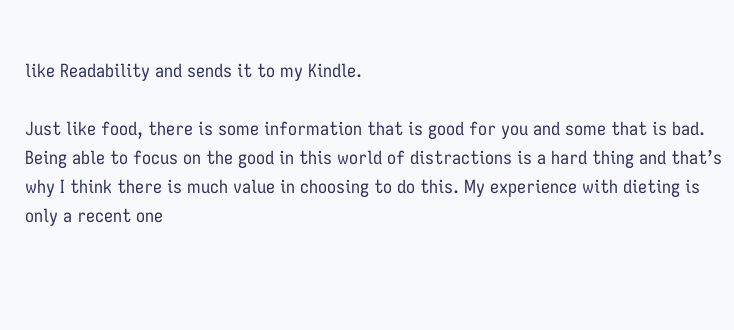like Readability and sends it to my Kindle.

Just like food, there is some information that is good for you and some that is bad. Being able to focus on the good in this world of distractions is a hard thing and that’s why I think there is much value in choosing to do this. My experience with dieting is only a recent one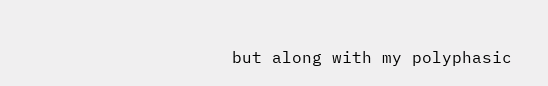but along with my polyphasic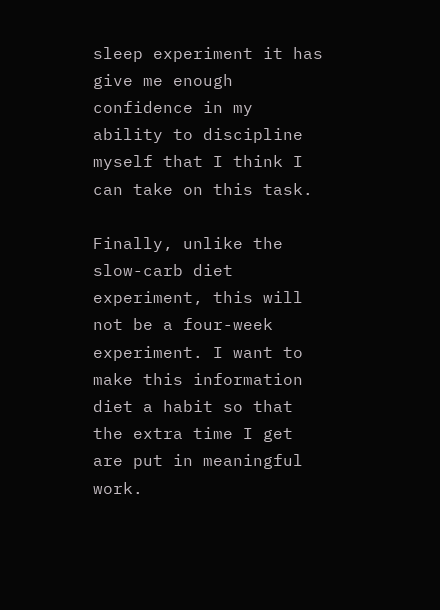sleep experiment it has give me enough confidence in my ability to discipline myself that I think I can take on this task.

Finally, unlike the slow-carb diet experiment, this will not be a four-week experiment. I want to make this information diet a habit so that the extra time I get are put in meaningful work.